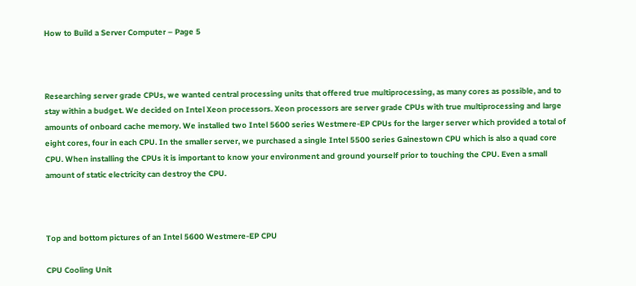How to Build a Server Computer – Page 5



Researching server grade CPUs, we wanted central processing units that offered true multiprocessing, as many cores as possible, and to stay within a budget. We decided on Intel Xeon processors. Xeon processors are server grade CPUs with true multiprocessing and large amounts of onboard cache memory. We installed two Intel 5600 series Westmere-EP CPUs for the larger server which provided a total of eight cores, four in each CPU. In the smaller server, we purchased a single Intel 5500 series Gainestown CPU which is also a quad core CPU. When installing the CPUs it is important to know your environment and ground yourself prior to touching the CPU. Even a small amount of static electricity can destroy the CPU.



Top and bottom pictures of an Intel 5600 Westmere-EP CPU

CPU Cooling Unit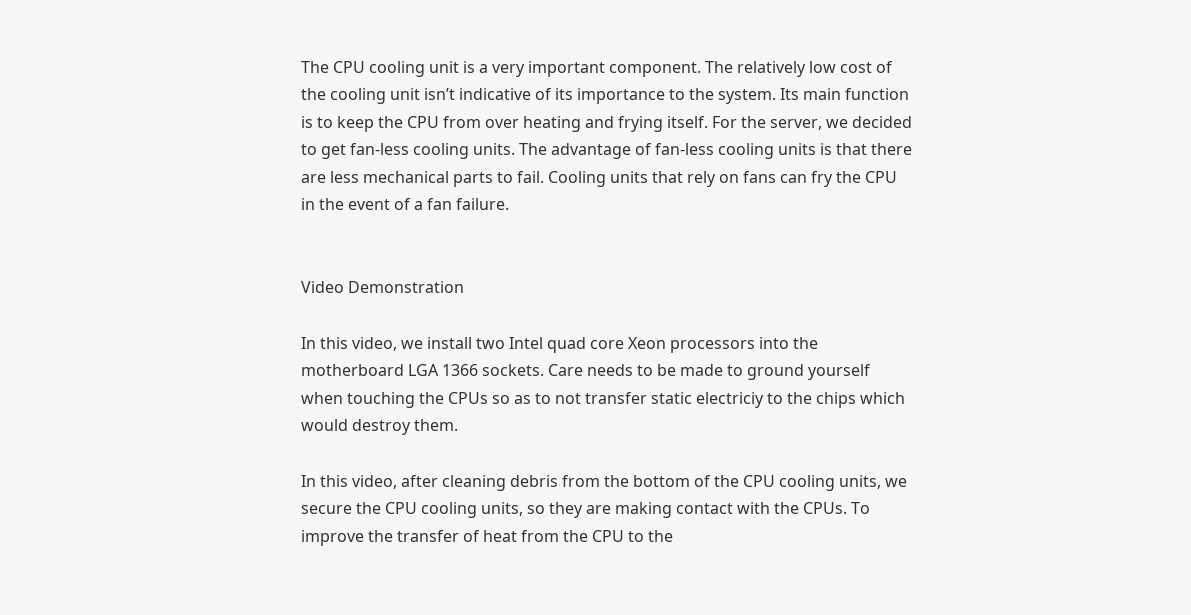The CPU cooling unit is a very important component. The relatively low cost of the cooling unit isn’t indicative of its importance to the system. Its main function is to keep the CPU from over heating and frying itself. For the server, we decided to get fan-less cooling units. The advantage of fan-less cooling units is that there are less mechanical parts to fail. Cooling units that rely on fans can fry the CPU in the event of a fan failure.


Video Demonstration

In this video, we install two Intel quad core Xeon processors into the motherboard LGA 1366 sockets. Care needs to be made to ground yourself when touching the CPUs so as to not transfer static electriciy to the chips which would destroy them.

In this video, after cleaning debris from the bottom of the CPU cooling units, we secure the CPU cooling units, so they are making contact with the CPUs. To improve the transfer of heat from the CPU to the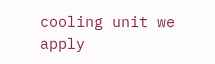cooling unit we apply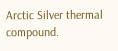Arctic Silver thermal compound.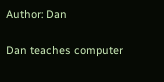Author: Dan

Dan teaches computer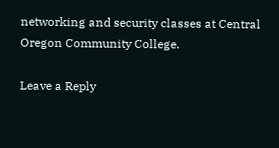networking and security classes at Central Oregon Community College.

Leave a Reply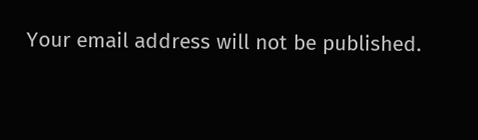Your email address will not be published.